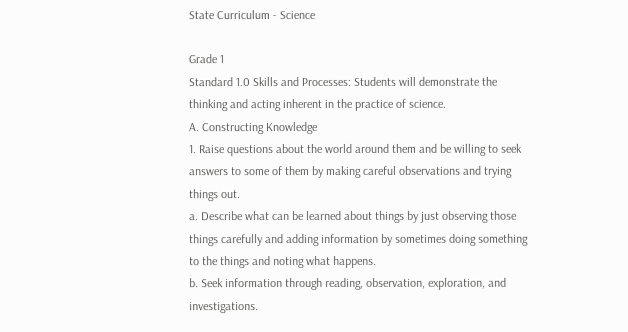State Curriculum - Science

Grade 1
Standard 1.0 Skills and Processes: Students will demonstrate the thinking and acting inherent in the practice of science.
A. Constructing Knowledge
1. Raise questions about the world around them and be willing to seek answers to some of them by making careful observations and trying things out.
a. Describe what can be learned about things by just observing those things carefully and adding information by sometimes doing something to the things and noting what happens.
b. Seek information through reading, observation, exploration, and investigations.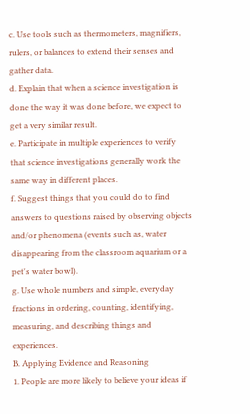c. Use tools such as thermometers, magnifiers, rulers, or balances to extend their senses and gather data.
d. Explain that when a science investigation is done the way it was done before, we expect to get a very similar result.
e. Participate in multiple experiences to verify that science investigations generally work the same way in different places.
f. Suggest things that you could do to find answers to questions raised by observing objects and/or phenomena (events such as, water disappearing from the classroom aquarium or a pet's water bowl).
g. Use whole numbers and simple, everyday fractions in ordering, counting, identifying, measuring, and describing things and experiences.
B. Applying Evidence and Reasoning
1. People are more likely to believe your ideas if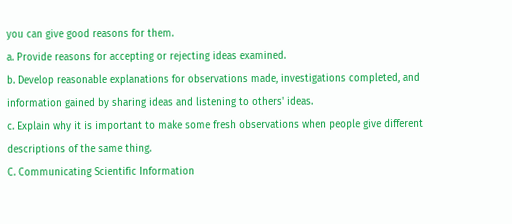you can give good reasons for them.
a. Provide reasons for accepting or rejecting ideas examined.
b. Develop reasonable explanations for observations made, investigations completed, and information gained by sharing ideas and listening to others' ideas.
c. Explain why it is important to make some fresh observations when people give different descriptions of the same thing.
C. Communicating Scientific Information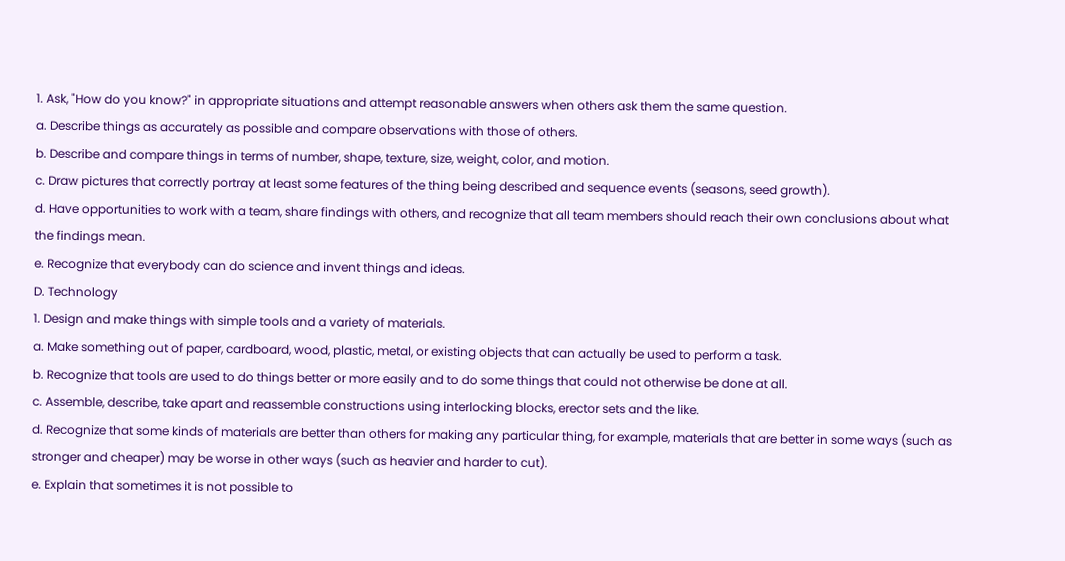1. Ask, "How do you know?" in appropriate situations and attempt reasonable answers when others ask them the same question.
a. Describe things as accurately as possible and compare observations with those of others.
b. Describe and compare things in terms of number, shape, texture, size, weight, color, and motion.
c. Draw pictures that correctly portray at least some features of the thing being described and sequence events (seasons, seed growth).
d. Have opportunities to work with a team, share findings with others, and recognize that all team members should reach their own conclusions about what the findings mean.
e. Recognize that everybody can do science and invent things and ideas.
D. Technology
1. Design and make things with simple tools and a variety of materials.
a. Make something out of paper, cardboard, wood, plastic, metal, or existing objects that can actually be used to perform a task.
b. Recognize that tools are used to do things better or more easily and to do some things that could not otherwise be done at all.
c. Assemble, describe, take apart and reassemble constructions using interlocking blocks, erector sets and the like.
d. Recognize that some kinds of materials are better than others for making any particular thing, for example, materials that are better in some ways (such as stronger and cheaper) may be worse in other ways (such as heavier and harder to cut).
e. Explain that sometimes it is not possible to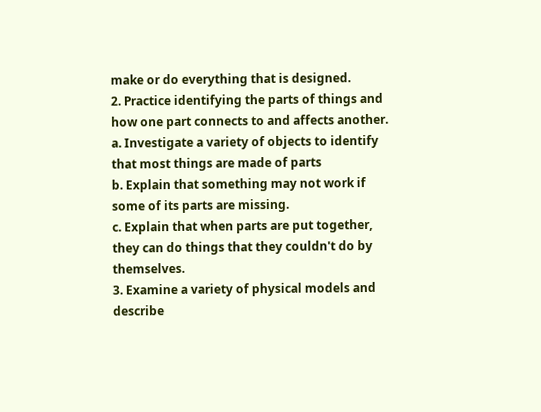make or do everything that is designed.
2. Practice identifying the parts of things and how one part connects to and affects another.
a. Investigate a variety of objects to identify that most things are made of parts
b. Explain that something may not work if some of its parts are missing.
c. Explain that when parts are put together, they can do things that they couldn't do by themselves.
3. Examine a variety of physical models and describe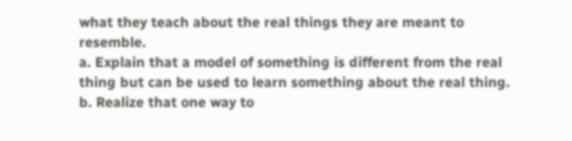what they teach about the real things they are meant to resemble.
a. Explain that a model of something is different from the real thing but can be used to learn something about the real thing.
b. Realize that one way to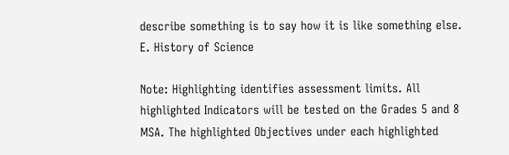describe something is to say how it is like something else.
E. History of Science

Note: Highlighting identifies assessment limits. All highlighted Indicators will be tested on the Grades 5 and 8 MSA. The highlighted Objectives under each highlighted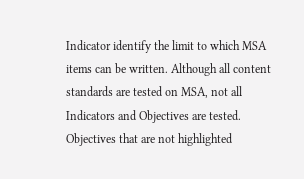Indicator identify the limit to which MSA items can be written. Although all content standards are tested on MSA, not all Indicators and Objectives are tested. Objectives that are not highlighted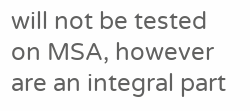will not be tested on MSA, however are an integral part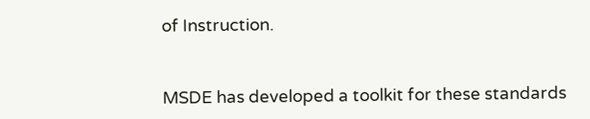of Instruction.


MSDE has developed a toolkit for these standards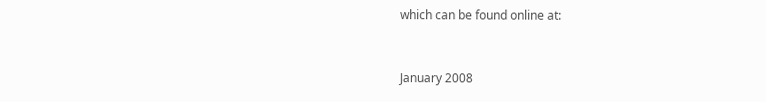which can be found online at:


January 2008